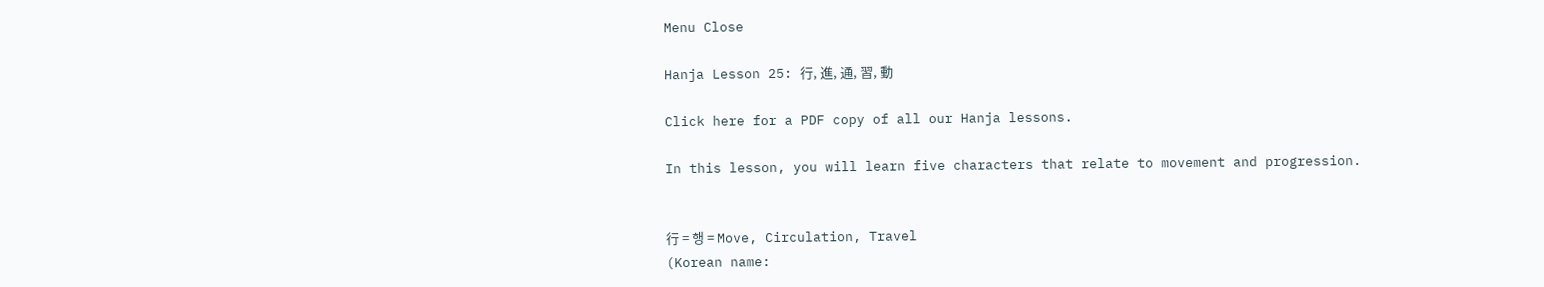Menu Close

Hanja Lesson 25: 行, 進, 通, 習, 動

Click here for a PDF copy of all our Hanja lessons.

In this lesson, you will learn five characters that relate to movement and progression.


行 = 행 = Move, Circulation, Travel
(Korean name: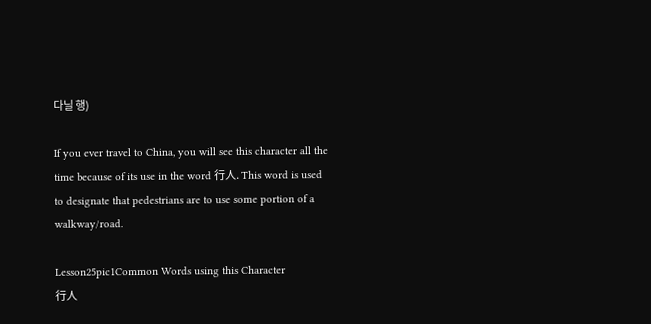다닐 행)

If you ever travel to China, you will see this character all the time because of its use in the word 行人. This word is used to designate that pedestrians are to use some portion of a walkway/road.

Lesson25pic1Common Words using this Character
行人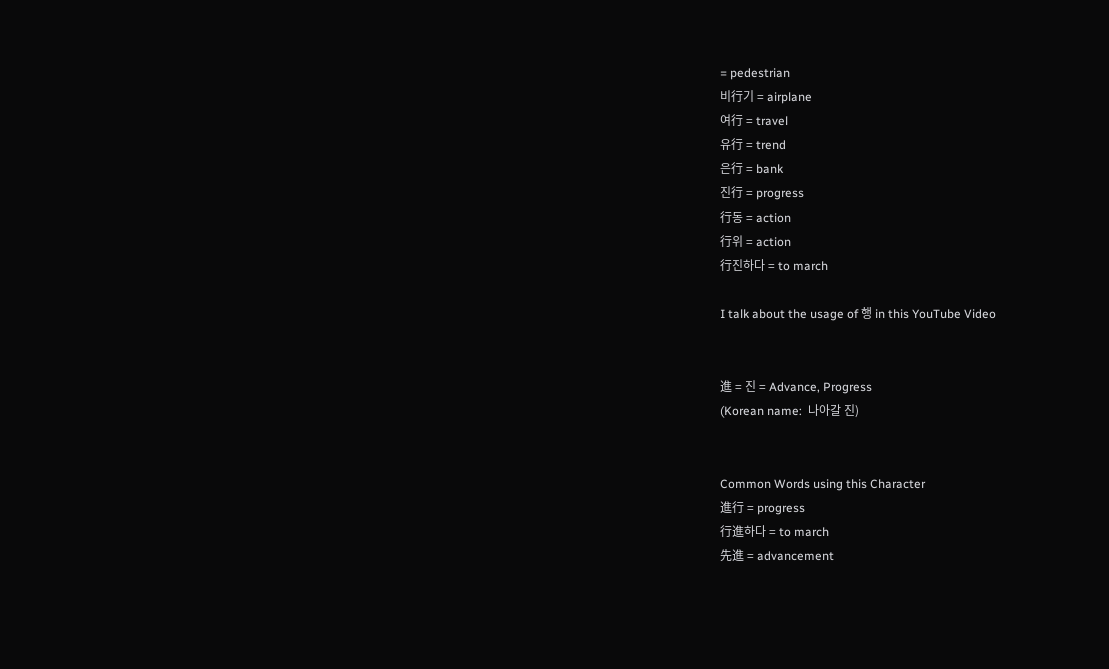= pedestrian
비行기 = airplane
여行 = travel
유行 = trend
은行 = bank
진行 = progress
行동 = action
行위 = action
行진하다 = to march

I talk about the usage of 행 in this YouTube Video


進 = 진 = Advance, Progress
(Korean name:  나아갈 진)


Common Words using this Character
進行 = progress
行進하다 = to march
先進 = advancement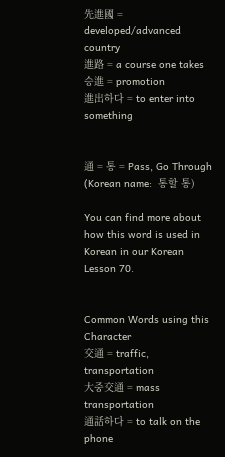先進國 = developed/advanced country
進路 = a course one takes
승進 = promotion
進出하다 = to enter into something


通 = 통 = Pass, Go Through
(Korean name:  통할 통)

You can find more about how this word is used in Korean in our Korean Lesson 70.


Common Words using this Character
交通 = traffic, transportation
大중交通 = mass transportation
通話하다 = to talk on the phone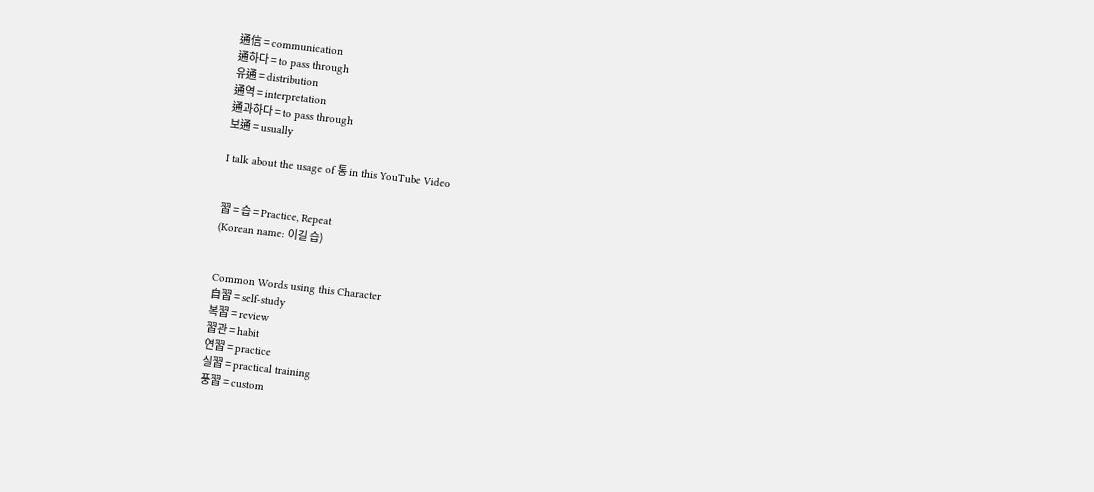通信 = communication
通하다 = to pass through
유通 = distribution
通역 = interpretation
通과하다 = to pass through
보通 = usually

I talk about the usage of 통 in this YouTube Video


習 = 습 = Practice, Repeat
(Korean name: 이길 습)


Common Words using this Character
自習 = self-study
복習 = review
習관 = habit
연習 = practice
실習 = practical training
풍習 = custom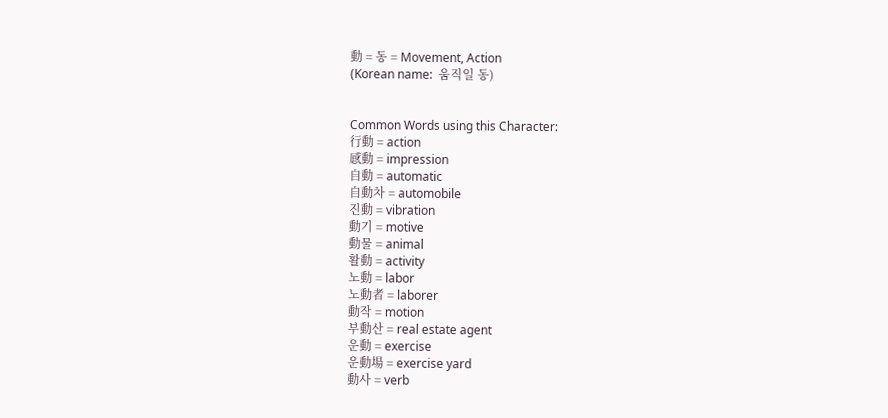動 = 동 = Movement, Action
(Korean name:  움직일 동)


Common Words using this Character:
行動 = action
感動 = impression
自動 = automatic
自動차 = automobile
진動 = vibration
動기 = motive
動물 = animal
활動 = activity
노動 = labor
노動者 = laborer
動작 = motion
부動산 = real estate agent
운動 = exercise
운動場 = exercise yard
動사 = verb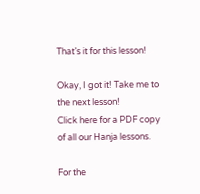That’s it for this lesson!

Okay, I got it! Take me to the next lesson!
Click here for a PDF copy of all our Hanja lessons.

For the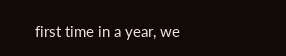first time in a year, we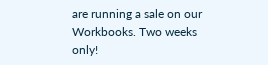are running a sale on our Workbooks. Two weeks only!